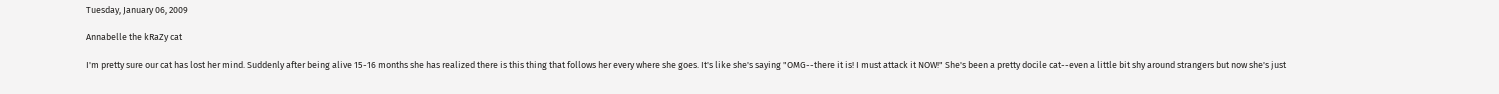Tuesday, January 06, 2009

Annabelle the kRaZy cat

I'm pretty sure our cat has lost her mind. Suddenly after being alive 15-16 months she has realized there is this thing that follows her every where she goes. It's like she's saying "OMG--there it is! I must attack it NOW!" She's been a pretty docile cat--even a little bit shy around strangers but now she's just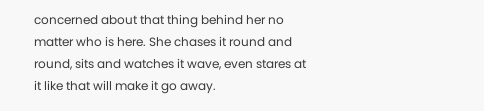concerned about that thing behind her no matter who is here. She chases it round and round, sits and watches it wave, even stares at it like that will make it go away.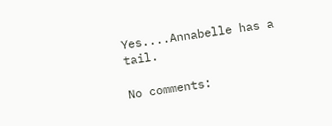Yes....Annabelle has a tail.

No comments: